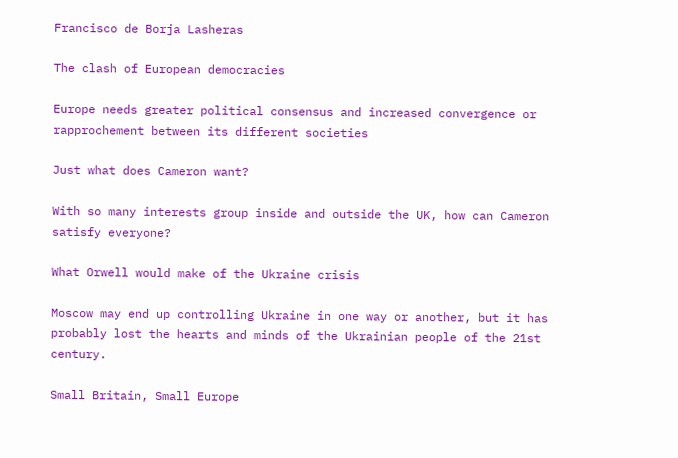Francisco de Borja Lasheras

The clash of European democracies

Europe needs greater political consensus and increased convergence or rapprochement between its different societies

Just what does Cameron want?

With so many interests group inside and outside the UK, how can Cameron satisfy everyone?

What Orwell would make of the Ukraine crisis

Moscow may end up controlling Ukraine in one way or another, but it has probably lost the hearts and minds of the Ukrainian people of the 21st century.

Small Britain, Small Europe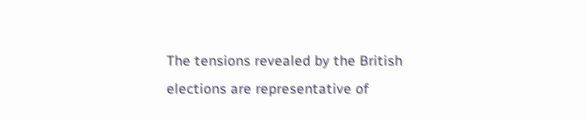The tensions revealed by the British elections are representative of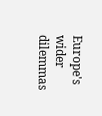Europe's wider dilemmas